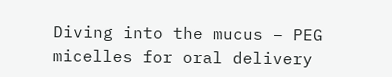Diving into the mucus – PEG micelles for oral delivery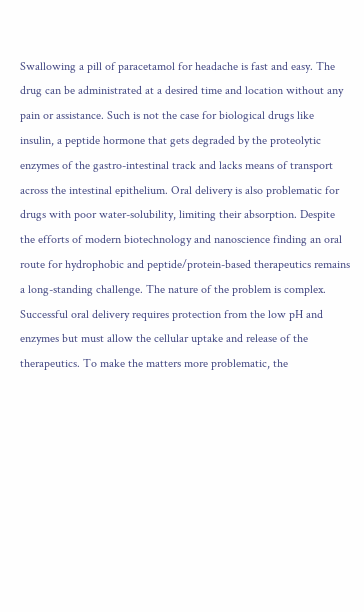Swallowing a pill of paracetamol for headache is fast and easy. The drug can be administrated at a desired time and location without any pain or assistance. Such is not the case for biological drugs like insulin, a peptide hormone that gets degraded by the proteolytic enzymes of the gastro-intestinal track and lacks means of transport across the intestinal epithelium. Oral delivery is also problematic for drugs with poor water-solubility, limiting their absorption. Despite the efforts of modern biotechnology and nanoscience finding an oral route for hydrophobic and peptide/protein-based therapeutics remains a long-standing challenge. The nature of the problem is complex. Successful oral delivery requires protection from the low pH and enzymes but must allow the cellular uptake and release of the therapeutics. To make the matters more problematic, the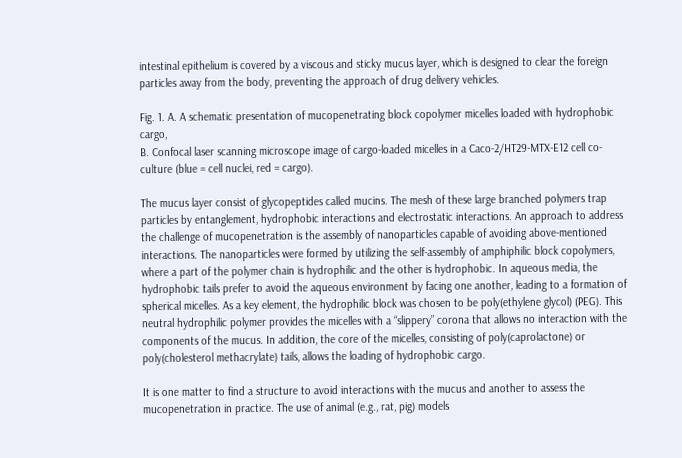intestinal epithelium is covered by a viscous and sticky mucus layer, which is designed to clear the foreign particles away from the body, preventing the approach of drug delivery vehicles.

Fig. 1. A. A schematic presentation of mucopenetrating block copolymer micelles loaded with hydrophobic cargo,
B. Confocal laser scanning microscope image of cargo-loaded micelles in a Caco-2/HT29-MTX-E12 cell co-culture (blue = cell nuclei, red = cargo).

The mucus layer consist of glycopeptides called mucins. The mesh of these large branched polymers trap particles by entanglement, hydrophobic interactions and electrostatic interactions. An approach to address the challenge of mucopenetration is the assembly of nanoparticles capable of avoiding above-mentioned interactions. The nanoparticles were formed by utilizing the self-assembly of amphiphilic block copolymers, where a part of the polymer chain is hydrophilic and the other is hydrophobic. In aqueous media, the hydrophobic tails prefer to avoid the aqueous environment by facing one another, leading to a formation of spherical micelles. As a key element, the hydrophilic block was chosen to be poly(ethylene glycol) (PEG). This neutral hydrophilic polymer provides the micelles with a “slippery” corona that allows no interaction with the components of the mucus. In addition, the core of the micelles, consisting of poly(caprolactone) or poly(cholesterol methacrylate) tails, allows the loading of hydrophobic cargo.

It is one matter to find a structure to avoid interactions with the mucus and another to assess the mucopenetration in practice. The use of animal (e.g., rat, pig) models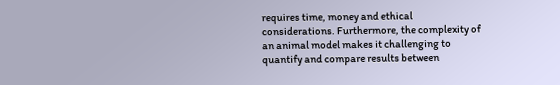requires time, money and ethical considerations. Furthermore, the complexity of an animal model makes it challenging to quantify and compare results between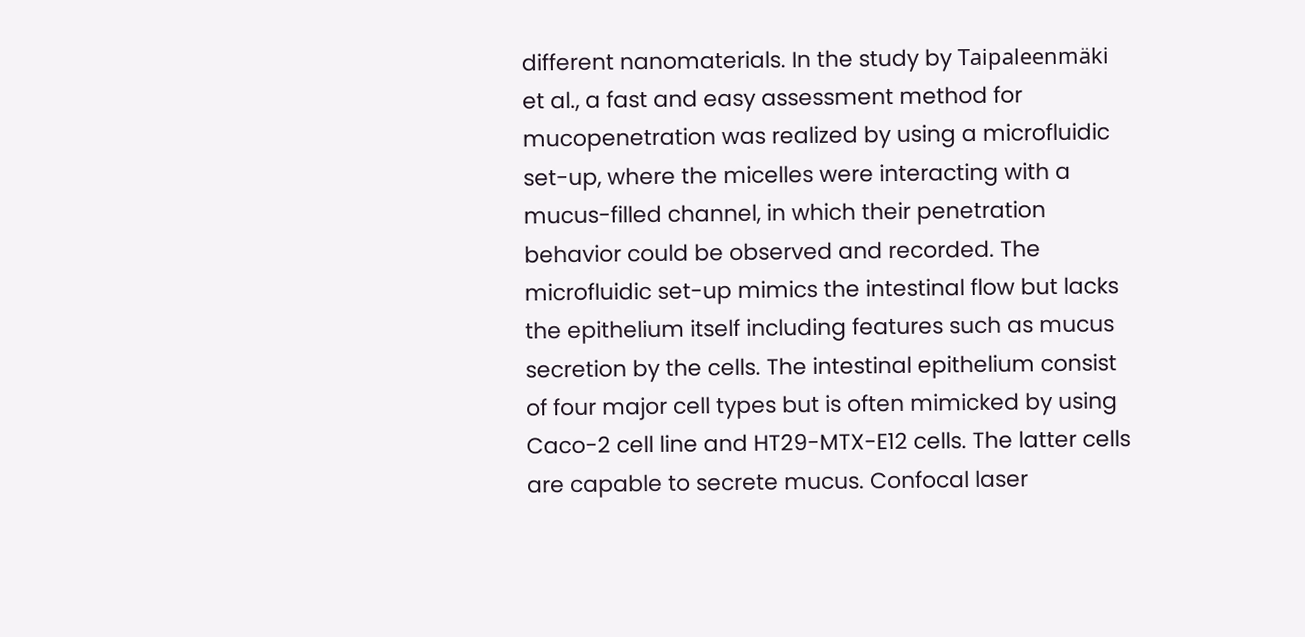different nanomaterials. In the study by Taipaleenmäki et al., a fast and easy assessment method for mucopenetration was realized by using a microfluidic set-up, where the micelles were interacting with a mucus-filled channel, in which their penetration behavior could be observed and recorded. The microfluidic set-up mimics the intestinal flow but lacks the epithelium itself including features such as mucus secretion by the cells. The intestinal epithelium consist of four major cell types but is often mimicked by using Caco-2 cell line and HT29-MTX-E12 cells. The latter cells are capable to secrete mucus. Confocal laser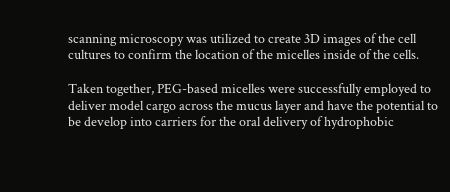scanning microscopy was utilized to create 3D images of the cell cultures to confirm the location of the micelles inside of the cells.

Taken together, PEG-based micelles were successfully employed to deliver model cargo across the mucus layer and have the potential to be develop into carriers for the oral delivery of hydrophobic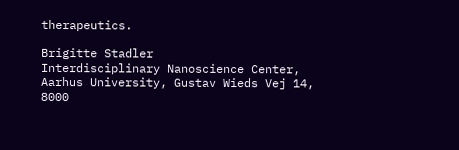therapeutics.

Brigitte Stadler
Interdisciplinary Nanoscience Center, Aarhus University, Gustav Wieds Vej 14, 8000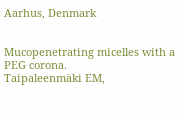Aarhus, Denmark


Mucopenetrating micelles with a PEG corona.
Taipaleenmäki EM,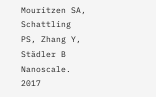Mouritzen SA, Schattling PS, Zhang Y, Städler B
Nanoscale. 2017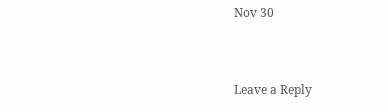Nov 30


Leave a Reply